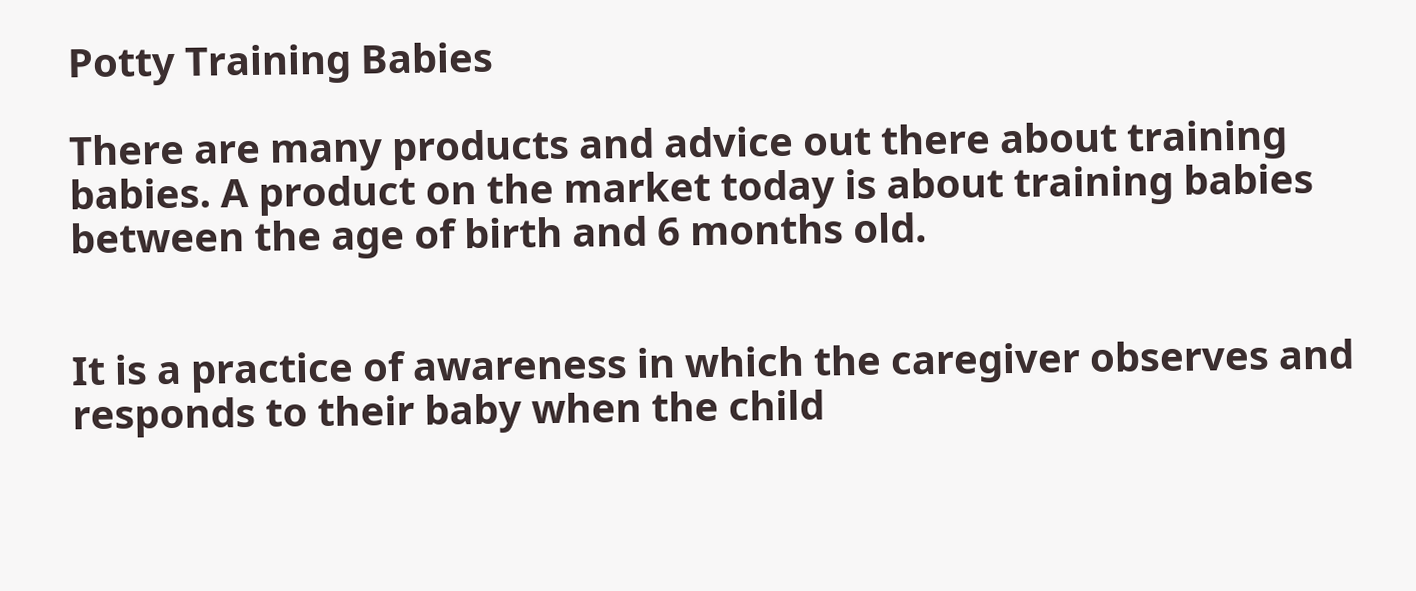Potty Training Babies

There are many products and advice out there about training babies. A product on the market today is about training babies between the age of birth and 6 months old.


It is a practice of awareness in which the caregiver observes and responds to their baby when the child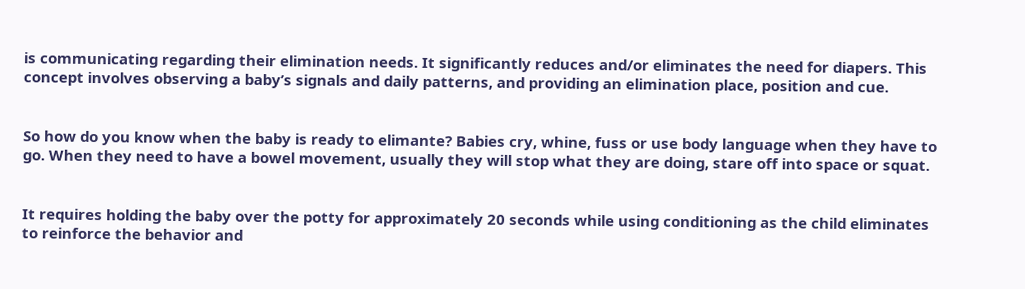is communicating regarding their elimination needs. It significantly reduces and/or eliminates the need for diapers. This concept involves observing a baby’s signals and daily patterns, and providing an elimination place, position and cue.


So how do you know when the baby is ready to elimante? Babies cry, whine, fuss or use body language when they have to go. When they need to have a bowel movement, usually they will stop what they are doing, stare off into space or squat.


It requires holding the baby over the potty for approximately 20 seconds while using conditioning as the child eliminates to reinforce the behavior and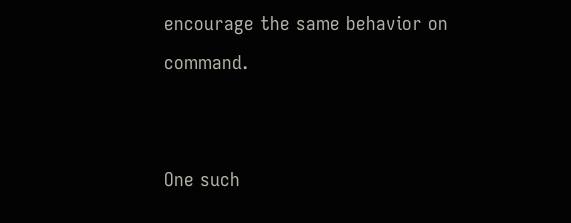encourage the same behavior on command.


One such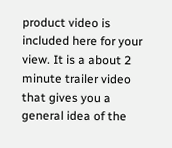product video is included here for your view. It is a about 2 minute trailer video that gives you a general idea of the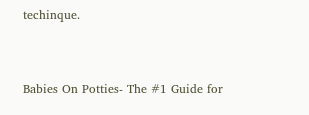techinque.


Babies On Potties- The #1 Guide for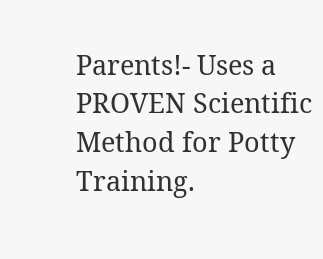Parents!- Uses a PROVEN Scientific Method for Potty Training.